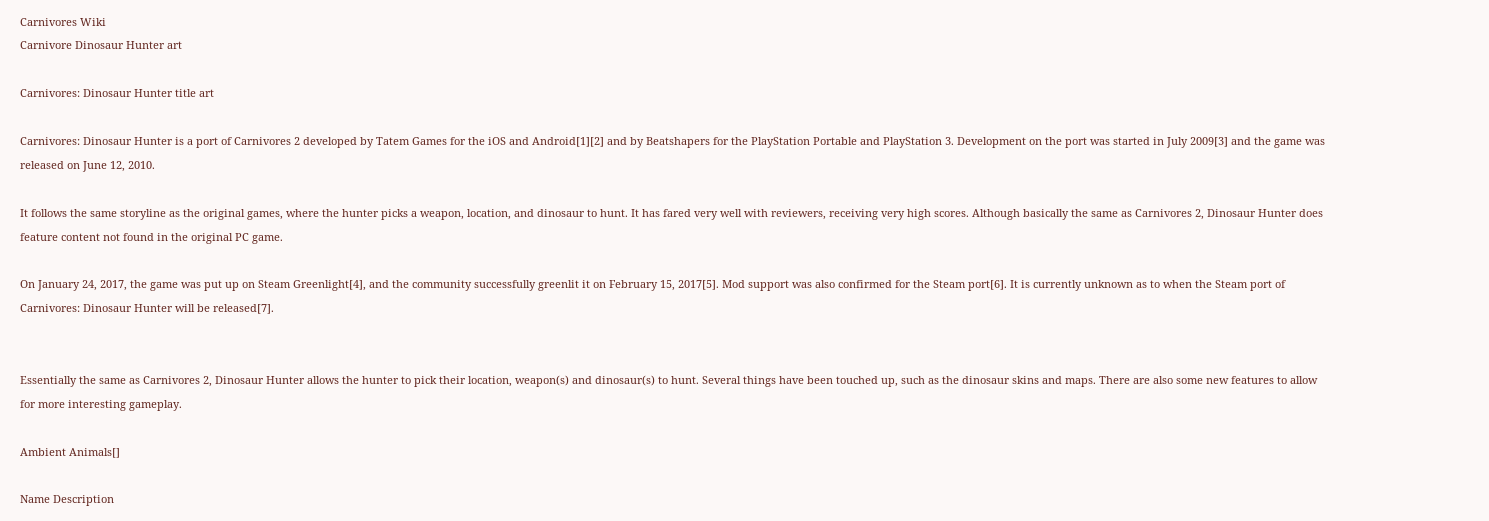Carnivores Wiki
Carnivore Dinosaur Hunter art

Carnivores: Dinosaur Hunter title art

Carnivores: Dinosaur Hunter is a port of Carnivores 2 developed by Tatem Games for the iOS and Android[1][2] and by Beatshapers for the PlayStation Portable and PlayStation 3. Development on the port was started in July 2009[3] and the game was released on June 12, 2010.

It follows the same storyline as the original games, where the hunter picks a weapon, location, and dinosaur to hunt. It has fared very well with reviewers, receiving very high scores. Although basically the same as Carnivores 2, Dinosaur Hunter does feature content not found in the original PC game.

On January 24, 2017, the game was put up on Steam Greenlight[4], and the community successfully greenlit it on February 15, 2017[5]. Mod support was also confirmed for the Steam port[6]. It is currently unknown as to when the Steam port of Carnivores: Dinosaur Hunter will be released[7].


Essentially the same as Carnivores 2, Dinosaur Hunter allows the hunter to pick their location, weapon(s) and dinosaur(s) to hunt. Several things have been touched up, such as the dinosaur skins and maps. There are also some new features to allow for more interesting gameplay.

Ambient Animals[]

Name Description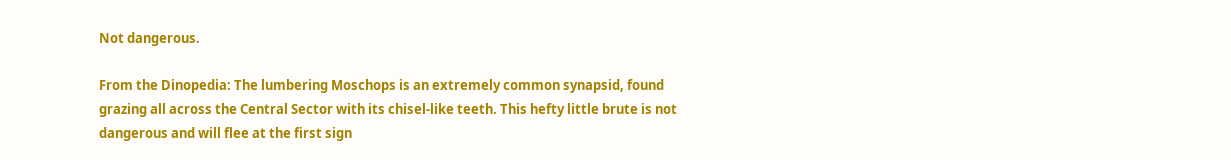Not dangerous.

From the Dinopedia: The lumbering Moschops is an extremely common synapsid, found grazing all across the Central Sector with its chisel-like teeth. This hefty little brute is not dangerous and will flee at the first sign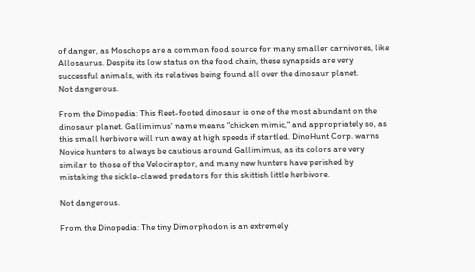of danger, as Moschops are a common food source for many smaller carnivores, like Allosaurus. Despite its low status on the food chain, these synapsids are very successful animals, with its relatives being found all over the dinosaur planet.
Not dangerous.

From the Dinopedia: This fleet-footed dinosaur is one of the most abundant on the dinosaur planet. Gallimimus' name means "chicken mimic," and appropriately so, as this small herbivore will run away at high speeds if startled. DinoHunt Corp. warns Novice hunters to always be cautious around Gallimimus, as its colors are very similar to those of the Velociraptor, and many new hunters have perished by mistaking the sickle-clawed predators for this skittish little herbivore.

Not dangerous.

From the Dinopedia: The tiny Dimorphodon is an extremely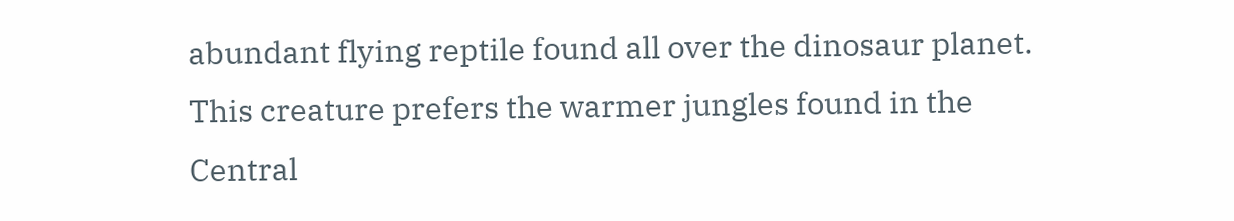abundant flying reptile found all over the dinosaur planet. This creature prefers the warmer jungles found in the Central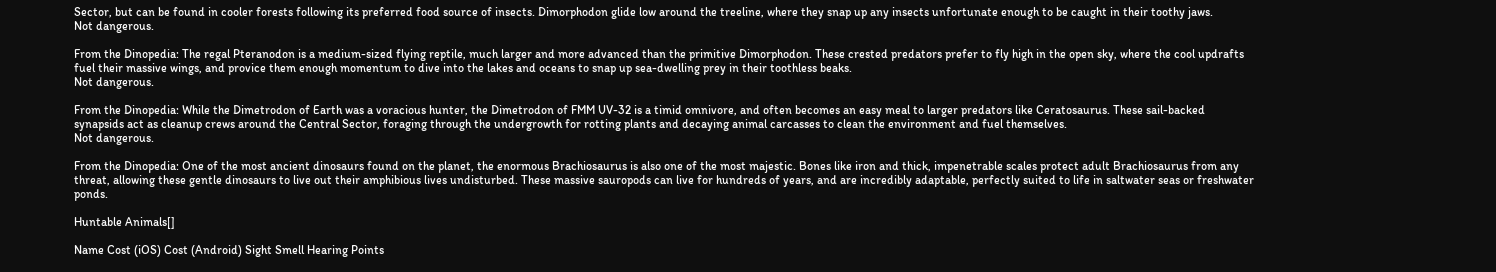Sector, but can be found in cooler forests following its preferred food source of insects. Dimorphodon glide low around the treeline, where they snap up any insects unfortunate enough to be caught in their toothy jaws.
Not dangerous.

From the Dinopedia: The regal Pteranodon is a medium-sized flying reptile, much larger and more advanced than the primitive Dimorphodon. These crested predators prefer to fly high in the open sky, where the cool updrafts fuel their massive wings, and provice them enough momentum to dive into the lakes and oceans to snap up sea-dwelling prey in their toothless beaks.
Not dangerous.

From the Dinopedia: While the Dimetrodon of Earth was a voracious hunter, the Dimetrodon of FMM UV-32 is a timid omnivore, and often becomes an easy meal to larger predators like Ceratosaurus. These sail-backed synapsids act as cleanup crews around the Central Sector, foraging through the undergrowth for rotting plants and decaying animal carcasses to clean the environment and fuel themselves.
Not dangerous.

From the Dinopedia: One of the most ancient dinosaurs found on the planet, the enormous Brachiosaurus is also one of the most majestic. Bones like iron and thick, impenetrable scales protect adult Brachiosaurus from any threat, allowing these gentle dinosaurs to live out their amphibious lives undisturbed. These massive sauropods can live for hundreds of years, and are incredibly adaptable, perfectly suited to life in saltwater seas or freshwater ponds.

Huntable Animals[]

Name Cost (iOS) Cost (Android) Sight Smell Hearing Points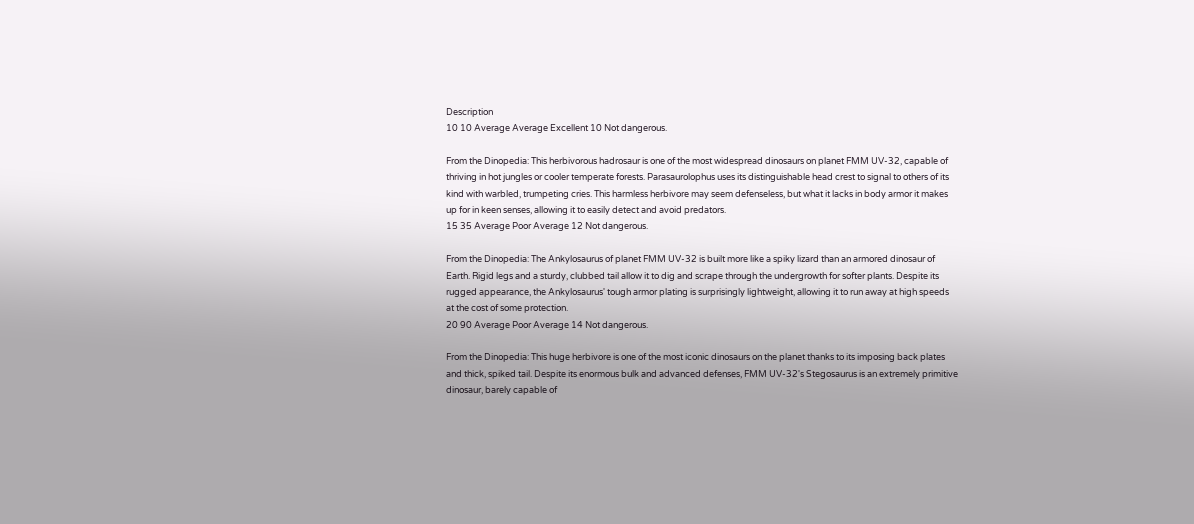Description
10 10 Average Average Excellent 10 Not dangerous.

From the Dinopedia: This herbivorous hadrosaur is one of the most widespread dinosaurs on planet FMM UV-32, capable of thriving in hot jungles or cooler temperate forests. Parasaurolophus uses its distinguishable head crest to signal to others of its kind with warbled, trumpeting cries. This harmless herbivore may seem defenseless, but what it lacks in body armor it makes up for in keen senses, allowing it to easily detect and avoid predators.
15 35 Average Poor Average 12 Not dangerous.

From the Dinopedia: The Ankylosaurus of planet FMM UV-32 is built more like a spiky lizard than an armored dinosaur of Earth. Rigid legs and a sturdy, clubbed tail allow it to dig and scrape through the undergrowth for softer plants. Despite its rugged appearance, the Ankylosaurus' tough armor plating is surprisingly lightweight, allowing it to run away at high speeds at the cost of some protection.
20 90 Average Poor Average 14 Not dangerous.

From the Dinopedia: This huge herbivore is one of the most iconic dinosaurs on the planet thanks to its imposing back plates and thick, spiked tail. Despite its enormous bulk and advanced defenses, FMM UV-32's Stegosaurus is an extremely primitive dinosaur, barely capable of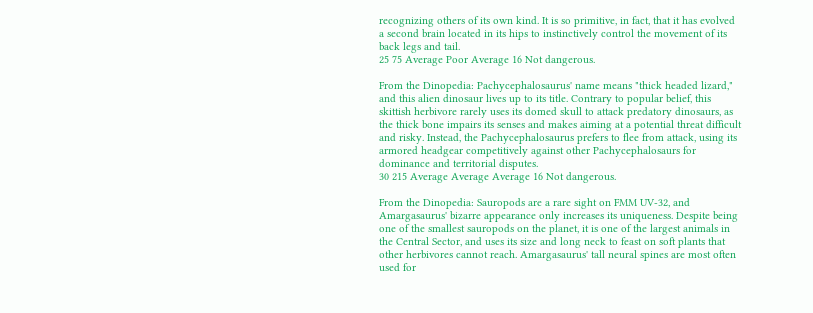recognizing others of its own kind. It is so primitive, in fact, that it has evolved a second brain located in its hips to instinctively control the movement of its back legs and tail.
25 75 Average Poor Average 16 Not dangerous.

From the Dinopedia: Pachycephalosaurus' name means "thick headed lizard," and this alien dinosaur lives up to its title. Contrary to popular belief, this skittish herbivore rarely uses its domed skull to attack predatory dinosaurs, as the thick bone impairs its senses and makes aiming at a potential threat difficult and risky. Instead, the Pachycephalosaurus prefers to flee from attack, using its armored headgear competitively against other Pachycephalosaurs for dominance and territorial disputes.
30 215 Average Average Average 16 Not dangerous.

From the Dinopedia: Sauropods are a rare sight on FMM UV-32, and Amargasaurus' bizarre appearance only increases its uniqueness. Despite being one of the smallest sauropods on the planet, it is one of the largest animals in the Central Sector, and uses its size and long neck to feast on soft plants that other herbivores cannot reach. Amargasaurus' tall neural spines are most often used for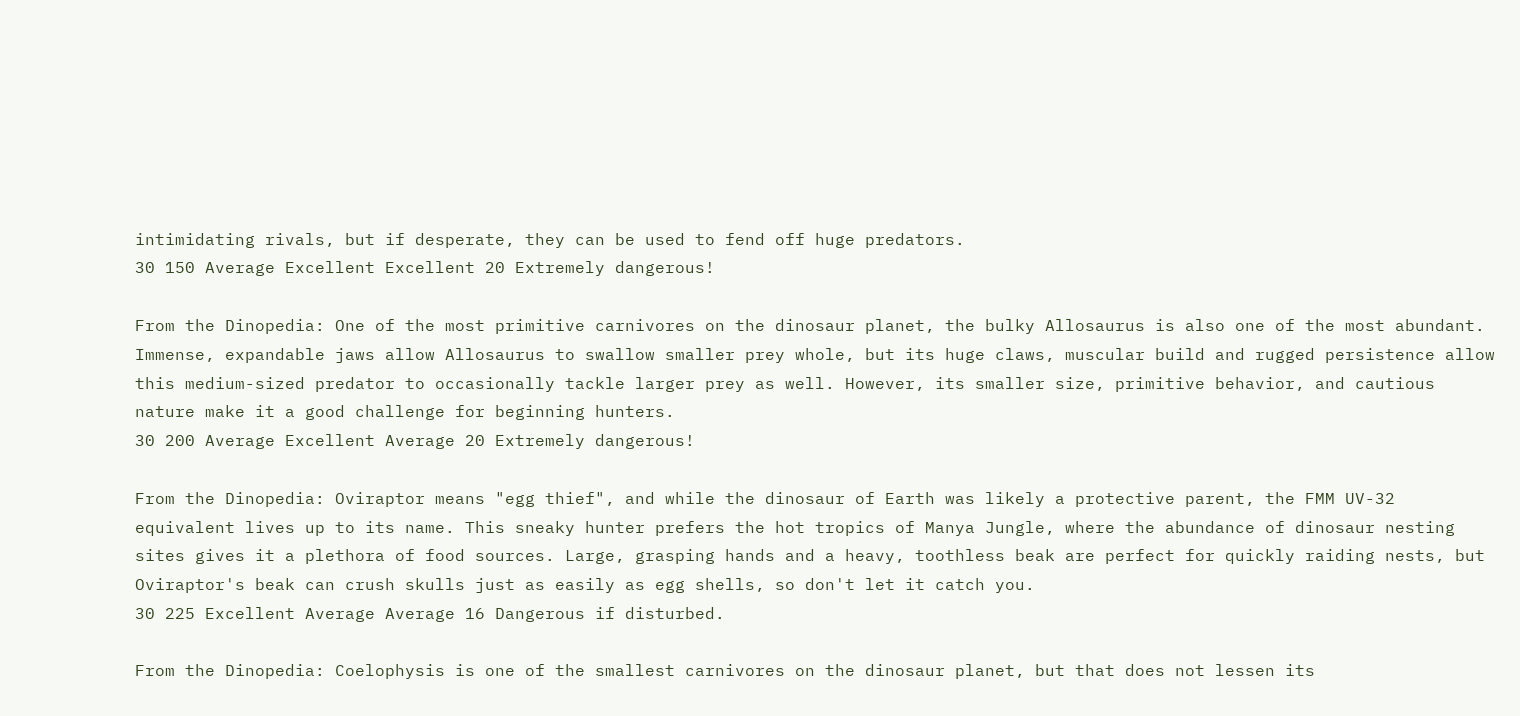intimidating rivals, but if desperate, they can be used to fend off huge predators.
30 150 Average Excellent Excellent 20 Extremely dangerous!

From the Dinopedia: One of the most primitive carnivores on the dinosaur planet, the bulky Allosaurus is also one of the most abundant. Immense, expandable jaws allow Allosaurus to swallow smaller prey whole, but its huge claws, muscular build and rugged persistence allow this medium-sized predator to occasionally tackle larger prey as well. However, its smaller size, primitive behavior, and cautious nature make it a good challenge for beginning hunters.
30 200 Average Excellent Average 20 Extremely dangerous!

From the Dinopedia: Oviraptor means "egg thief", and while the dinosaur of Earth was likely a protective parent, the FMM UV-32 equivalent lives up to its name. This sneaky hunter prefers the hot tropics of Manya Jungle, where the abundance of dinosaur nesting sites gives it a plethora of food sources. Large, grasping hands and a heavy, toothless beak are perfect for quickly raiding nests, but Oviraptor's beak can crush skulls just as easily as egg shells, so don't let it catch you.
30 225 Excellent Average Average 16 Dangerous if disturbed.

From the Dinopedia: Coelophysis is one of the smallest carnivores on the dinosaur planet, but that does not lessen its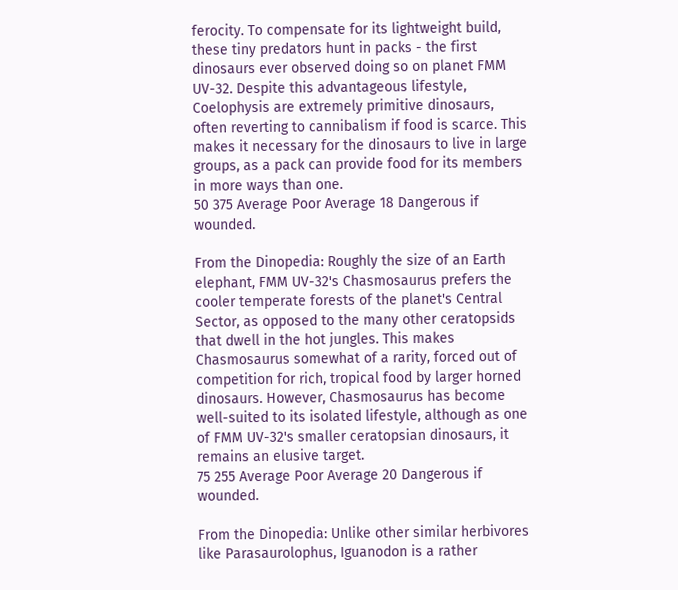ferocity. To compensate for its lightweight build, these tiny predators hunt in packs - the first dinosaurs ever observed doing so on planet FMM UV-32. Despite this advantageous lifestyle, Coelophysis are extremely primitive dinosaurs, often reverting to cannibalism if food is scarce. This makes it necessary for the dinosaurs to live in large groups, as a pack can provide food for its members in more ways than one.
50 375 Average Poor Average 18 Dangerous if wounded.

From the Dinopedia: Roughly the size of an Earth elephant, FMM UV-32's Chasmosaurus prefers the cooler temperate forests of the planet's Central Sector, as opposed to the many other ceratopsids that dwell in the hot jungles. This makes Chasmosaurus somewhat of a rarity, forced out of competition for rich, tropical food by larger horned dinosaurs. However, Chasmosaurus has become well-suited to its isolated lifestyle, although as one of FMM UV-32's smaller ceratopsian dinosaurs, it remains an elusive target.
75 255 Average Poor Average 20 Dangerous if wounded.

From the Dinopedia: Unlike other similar herbivores like Parasaurolophus, Iguanodon is a rather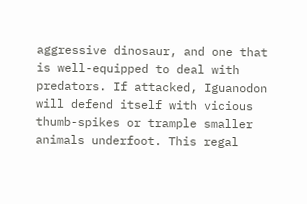aggressive dinosaur, and one that is well-equipped to deal with predators. If attacked, Iguanodon will defend itself with vicious thumb-spikes or trample smaller animals underfoot. This regal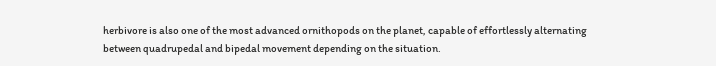herbivore is also one of the most advanced ornithopods on the planet, capable of effortlessly alternating between quadrupedal and bipedal movement depending on the situation.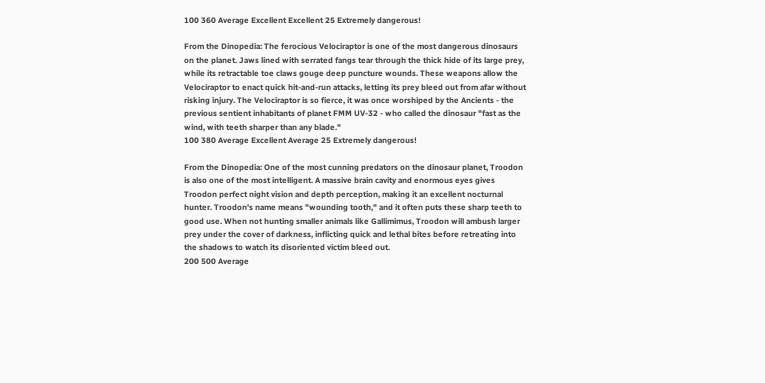100 360 Average Excellent Excellent 25 Extremely dangerous!

From the Dinopedia: The ferocious Velociraptor is one of the most dangerous dinosaurs on the planet. Jaws lined with serrated fangs tear through the thick hide of its large prey, while its retractable toe claws gouge deep puncture wounds. These weapons allow the Velociraptor to enact quick hit-and-run attacks, letting its prey bleed out from afar without risking injury. The Velociraptor is so fierce, it was once worshiped by the Ancients - the previous sentient inhabitants of planet FMM UV-32 - who called the dinosaur "fast as the wind, with teeth sharper than any blade."
100 380 Average Excellent Average 25 Extremely dangerous!

From the Dinopedia: One of the most cunning predators on the dinosaur planet, Troodon is also one of the most intelligent. A massive brain cavity and enormous eyes gives Troodon perfect night vision and depth perception, making it an excellent nocturnal hunter. Troodon's name means "wounding tooth," and it often puts these sharp teeth to good use. When not hunting smaller animals like Gallimimus, Troodon will ambush larger prey under the cover of darkness, inflicting quick and lethal bites before retreating into the shadows to watch its disoriented victim bleed out.
200 500 Average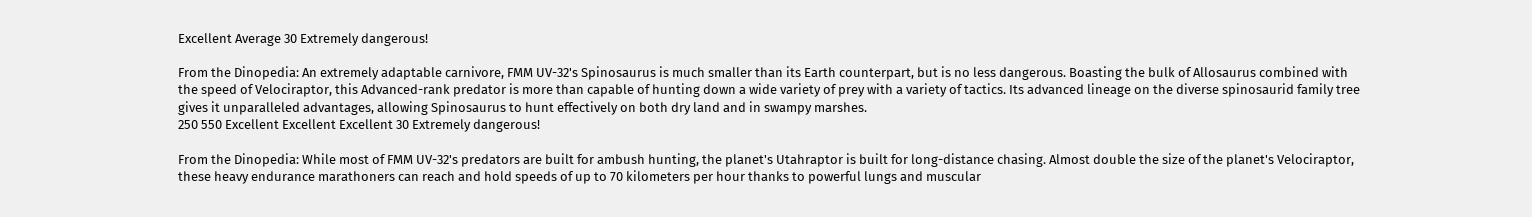Excellent Average 30 Extremely dangerous!

From the Dinopedia: An extremely adaptable carnivore, FMM UV-32's Spinosaurus is much smaller than its Earth counterpart, but is no less dangerous. Boasting the bulk of Allosaurus combined with the speed of Velociraptor, this Advanced-rank predator is more than capable of hunting down a wide variety of prey with a variety of tactics. Its advanced lineage on the diverse spinosaurid family tree gives it unparalleled advantages, allowing Spinosaurus to hunt effectively on both dry land and in swampy marshes.
250 550 Excellent Excellent Excellent 30 Extremely dangerous!

From the Dinopedia: While most of FMM UV-32's predators are built for ambush hunting, the planet's Utahraptor is built for long-distance chasing. Almost double the size of the planet's Velociraptor, these heavy endurance marathoners can reach and hold speeds of up to 70 kilometers per hour thanks to powerful lungs and muscular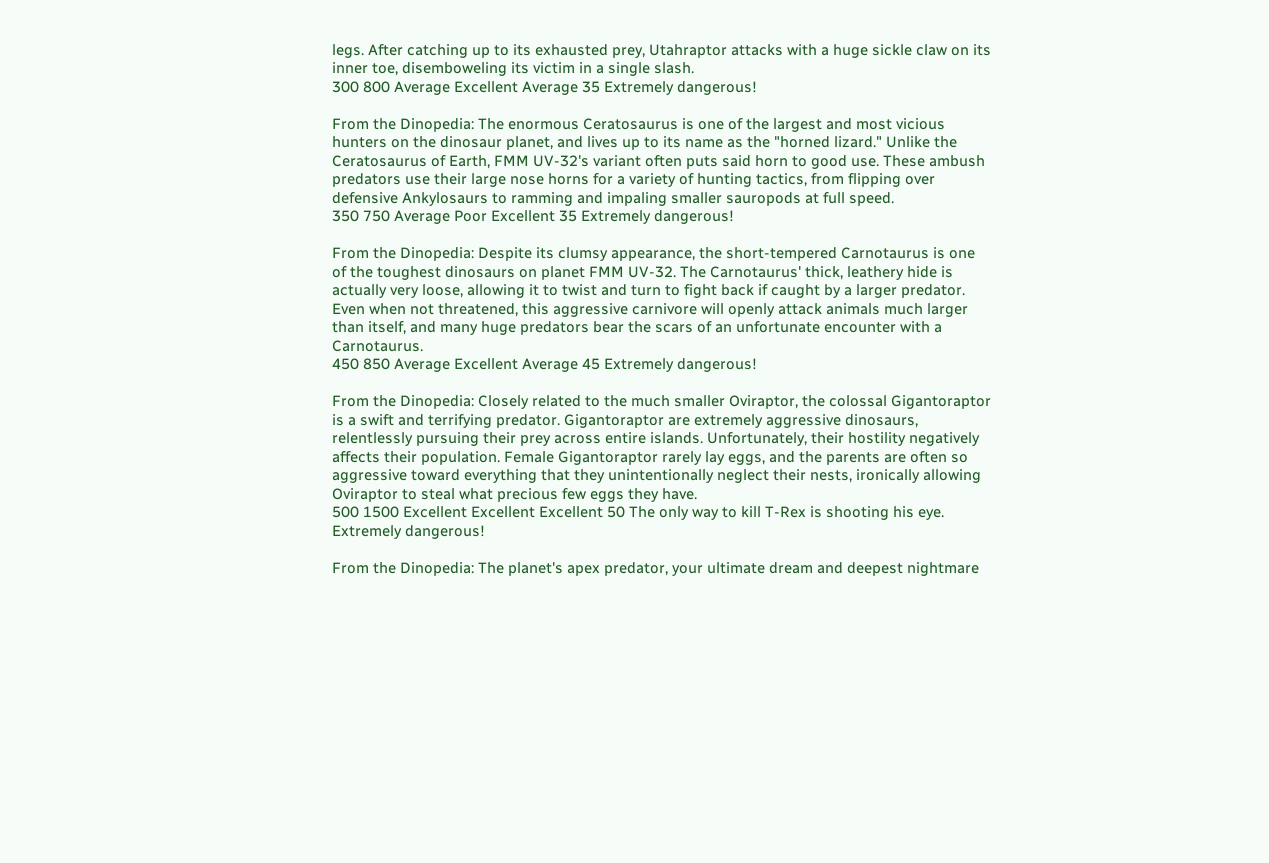legs. After catching up to its exhausted prey, Utahraptor attacks with a huge sickle claw on its inner toe, disemboweling its victim in a single slash.
300 800 Average Excellent Average 35 Extremely dangerous!

From the Dinopedia: The enormous Ceratosaurus is one of the largest and most vicious hunters on the dinosaur planet, and lives up to its name as the "horned lizard." Unlike the Ceratosaurus of Earth, FMM UV-32's variant often puts said horn to good use. These ambush predators use their large nose horns for a variety of hunting tactics, from flipping over defensive Ankylosaurs to ramming and impaling smaller sauropods at full speed.
350 750 Average Poor Excellent 35 Extremely dangerous!

From the Dinopedia: Despite its clumsy appearance, the short-tempered Carnotaurus is one of the toughest dinosaurs on planet FMM UV-32. The Carnotaurus' thick, leathery hide is actually very loose, allowing it to twist and turn to fight back if caught by a larger predator. Even when not threatened, this aggressive carnivore will openly attack animals much larger than itself, and many huge predators bear the scars of an unfortunate encounter with a Carnotaurus.
450 850 Average Excellent Average 45 Extremely dangerous!

From the Dinopedia: Closely related to the much smaller Oviraptor, the colossal Gigantoraptor is a swift and terrifying predator. Gigantoraptor are extremely aggressive dinosaurs, relentlessly pursuing their prey across entire islands. Unfortunately, their hostility negatively affects their population. Female Gigantoraptor rarely lay eggs, and the parents are often so aggressive toward everything that they unintentionally neglect their nests, ironically allowing Oviraptor to steal what precious few eggs they have.
500 1500 Excellent Excellent Excellent 50 The only way to kill T-Rex is shooting his eye.
Extremely dangerous!

From the Dinopedia: The planet's apex predator, your ultimate dream and deepest nightmare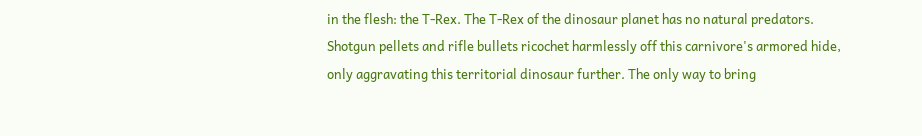in the flesh: the T-Rex. The T-Rex of the dinosaur planet has no natural predators. Shotgun pellets and rifle bullets ricochet harmlessly off this carnivore's armored hide, only aggravating this territorial dinosaur further. The only way to bring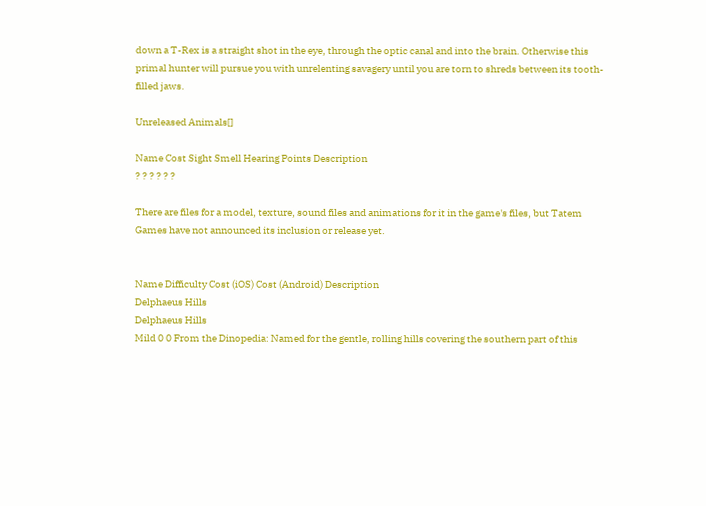down a T-Rex is a straight shot in the eye, through the optic canal and into the brain. Otherwise this primal hunter will pursue you with unrelenting savagery until you are torn to shreds between its tooth-filled jaws.

Unreleased Animals[]

Name Cost Sight Smell Hearing Points Description
? ? ? ? ? ?

There are files for a model, texture, sound files and animations for it in the game's files, but Tatem Games have not announced its inclusion or release yet.


Name Difficulty Cost (iOS) Cost (Android) Description
Delphaeus Hills
Delphaeus Hills
Mild 0 0 From the Dinopedia: Named for the gentle, rolling hills covering the southern part of this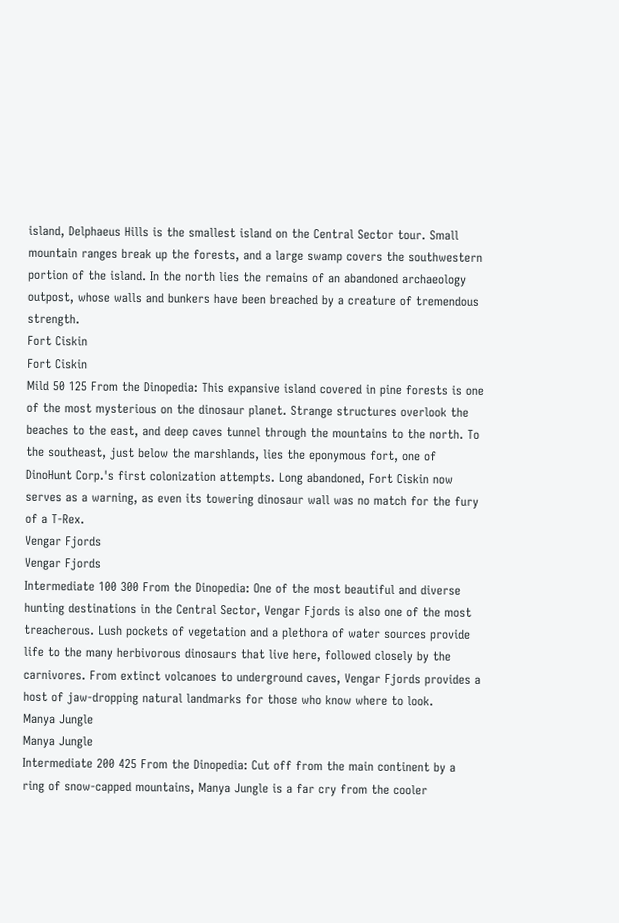island, Delphaeus Hills is the smallest island on the Central Sector tour. Small mountain ranges break up the forests, and a large swamp covers the southwestern portion of the island. In the north lies the remains of an abandoned archaeology outpost, whose walls and bunkers have been breached by a creature of tremendous strength.
Fort Ciskin
Fort Ciskin
Mild 50 125 From the Dinopedia: This expansive island covered in pine forests is one of the most mysterious on the dinosaur planet. Strange structures overlook the beaches to the east, and deep caves tunnel through the mountains to the north. To the southeast, just below the marshlands, lies the eponymous fort, one of DinoHunt Corp.'s first colonization attempts. Long abandoned, Fort Ciskin now serves as a warning, as even its towering dinosaur wall was no match for the fury of a T-Rex.
Vengar Fjords
Vengar Fjords
Intermediate 100 300 From the Dinopedia: One of the most beautiful and diverse hunting destinations in the Central Sector, Vengar Fjords is also one of the most treacherous. Lush pockets of vegetation and a plethora of water sources provide life to the many herbivorous dinosaurs that live here, followed closely by the carnivores. From extinct volcanoes to underground caves, Vengar Fjords provides a host of jaw-dropping natural landmarks for those who know where to look.
Manya Jungle
Manya Jungle
Intermediate 200 425 From the Dinopedia: Cut off from the main continent by a ring of snow-capped mountains, Manya Jungle is a far cry from the cooler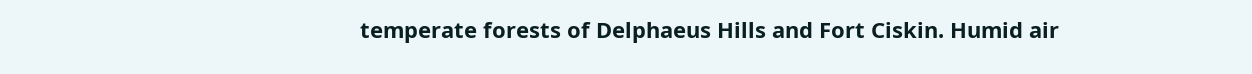temperate forests of Delphaeus Hills and Fort Ciskin. Humid air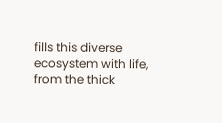fills this diverse ecosystem with life, from the thick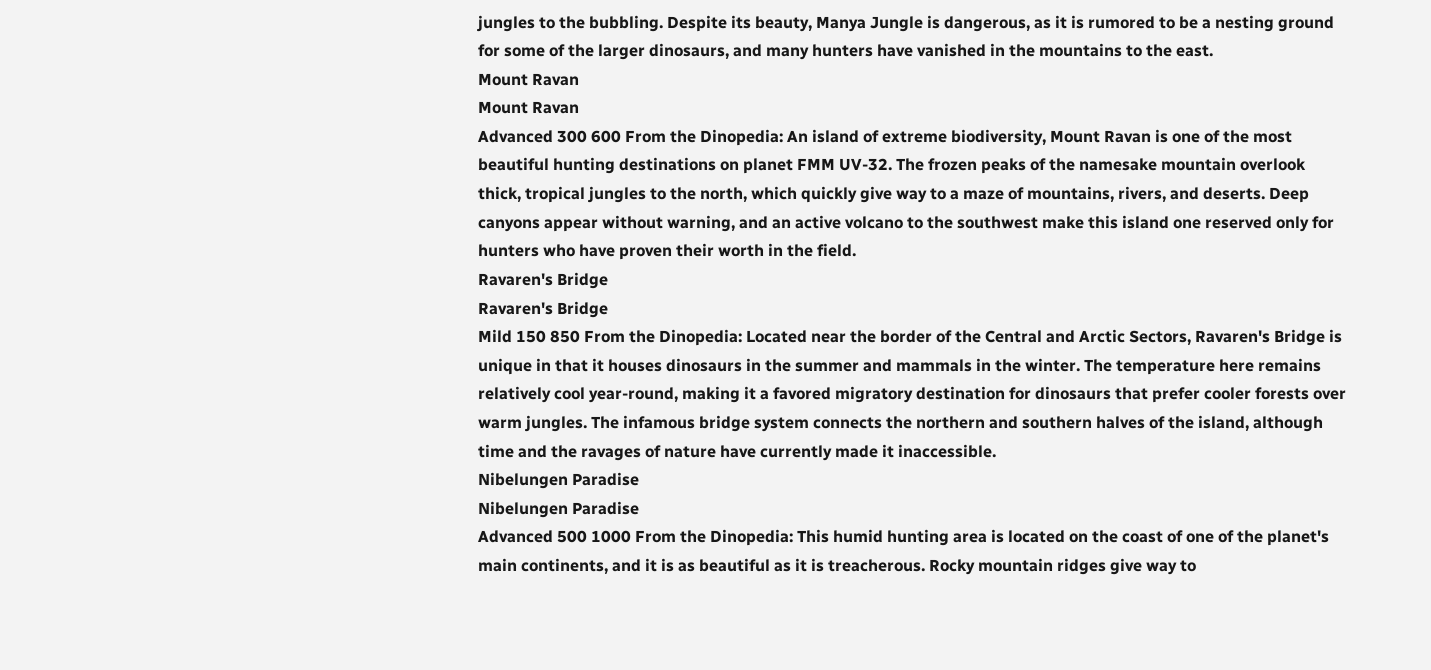jungles to the bubbling. Despite its beauty, Manya Jungle is dangerous, as it is rumored to be a nesting ground for some of the larger dinosaurs, and many hunters have vanished in the mountains to the east.
Mount Ravan
Mount Ravan
Advanced 300 600 From the Dinopedia: An island of extreme biodiversity, Mount Ravan is one of the most beautiful hunting destinations on planet FMM UV-32. The frozen peaks of the namesake mountain overlook thick, tropical jungles to the north, which quickly give way to a maze of mountains, rivers, and deserts. Deep canyons appear without warning, and an active volcano to the southwest make this island one reserved only for hunters who have proven their worth in the field.
Ravaren's Bridge
Ravaren's Bridge
Mild 150 850 From the Dinopedia: Located near the border of the Central and Arctic Sectors, Ravaren's Bridge is unique in that it houses dinosaurs in the summer and mammals in the winter. The temperature here remains relatively cool year-round, making it a favored migratory destination for dinosaurs that prefer cooler forests over warm jungles. The infamous bridge system connects the northern and southern halves of the island, although time and the ravages of nature have currently made it inaccessible.
Nibelungen Paradise
Nibelungen Paradise
Advanced 500 1000 From the Dinopedia: This humid hunting area is located on the coast of one of the planet's main continents, and it is as beautiful as it is treacherous. Rocky mountain ridges give way to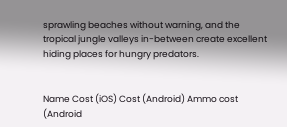sprawling beaches without warning, and the tropical jungle valleys in-between create excellent hiding places for hungry predators.


Name Cost (iOS) Cost (Android) Ammo cost (Android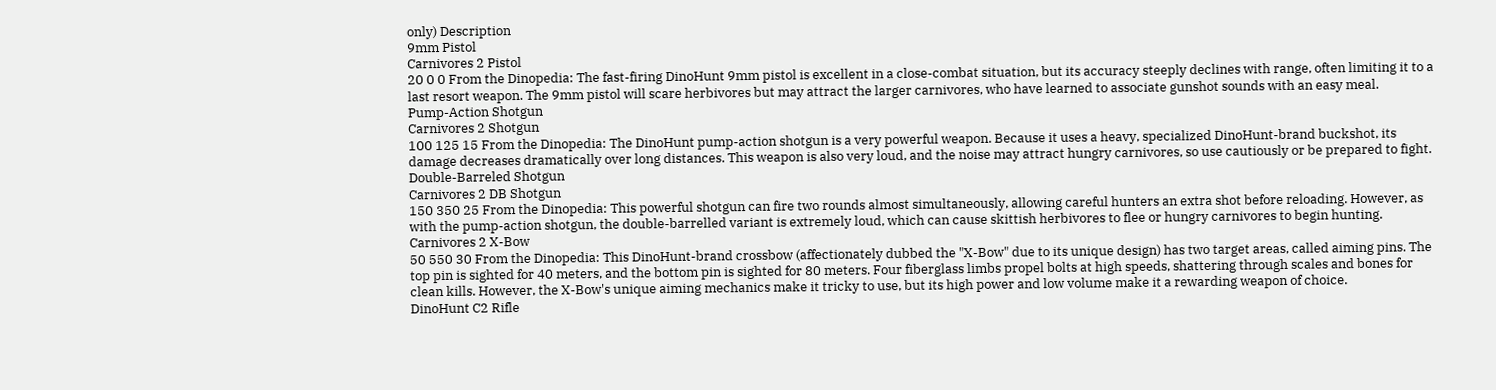only) Description
9mm Pistol
Carnivores 2 Pistol
20 0 0 From the Dinopedia: The fast-firing DinoHunt 9mm pistol is excellent in a close-combat situation, but its accuracy steeply declines with range, often limiting it to a last resort weapon. The 9mm pistol will scare herbivores but may attract the larger carnivores, who have learned to associate gunshot sounds with an easy meal.
Pump-Action Shotgun
Carnivores 2 Shotgun
100 125 15 From the Dinopedia: The DinoHunt pump-action shotgun is a very powerful weapon. Because it uses a heavy, specialized DinoHunt-brand buckshot, its damage decreases dramatically over long distances. This weapon is also very loud, and the noise may attract hungry carnivores, so use cautiously or be prepared to fight.
Double-Barreled Shotgun
Carnivores 2 DB Shotgun
150 350 25 From the Dinopedia: This powerful shotgun can fire two rounds almost simultaneously, allowing careful hunters an extra shot before reloading. However, as with the pump-action shotgun, the double-barrelled variant is extremely loud, which can cause skittish herbivores to flee or hungry carnivores to begin hunting.
Carnivores 2 X-Bow
50 550 30 From the Dinopedia: This DinoHunt-brand crossbow (affectionately dubbed the "X-Bow" due to its unique design) has two target areas, called aiming pins. The top pin is sighted for 40 meters, and the bottom pin is sighted for 80 meters. Four fiberglass limbs propel bolts at high speeds, shattering through scales and bones for clean kills. However, the X-Bow's unique aiming mechanics make it tricky to use, but its high power and low volume make it a rewarding weapon of choice.
DinoHunt C2 Rifle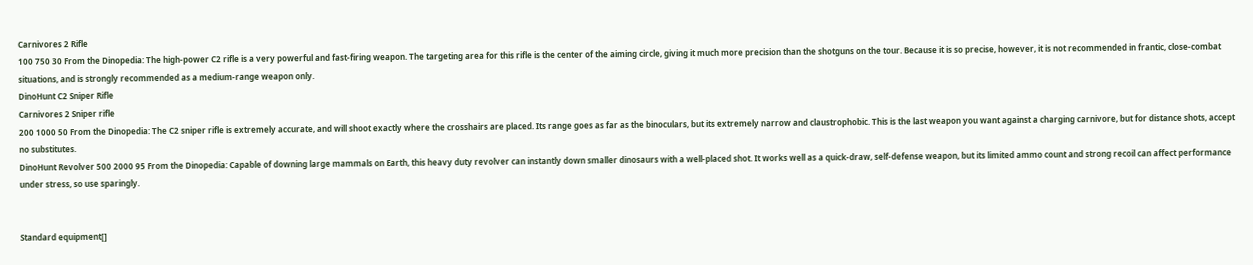Carnivores 2 Rifle
100 750 30 From the Dinopedia: The high-power C2 rifle is a very powerful and fast-firing weapon. The targeting area for this rifle is the center of the aiming circle, giving it much more precision than the shotguns on the tour. Because it is so precise, however, it is not recommended in frantic, close-combat situations, and is strongly recommended as a medium-range weapon only.
DinoHunt C2 Sniper Rifle
Carnivores 2 Sniper rifle
200 1000 50 From the Dinopedia: The C2 sniper rifle is extremely accurate, and will shoot exactly where the crosshairs are placed. Its range goes as far as the binoculars, but its extremely narrow and claustrophobic. This is the last weapon you want against a charging carnivore, but for distance shots, accept no substitutes.
DinoHunt Revolver 500 2000 95 From the Dinopedia: Capable of downing large mammals on Earth, this heavy duty revolver can instantly down smaller dinosaurs with a well-placed shot. It works well as a quick-draw, self-defense weapon, but its limited ammo count and strong recoil can affect performance under stress, so use sparingly.


Standard equipment[]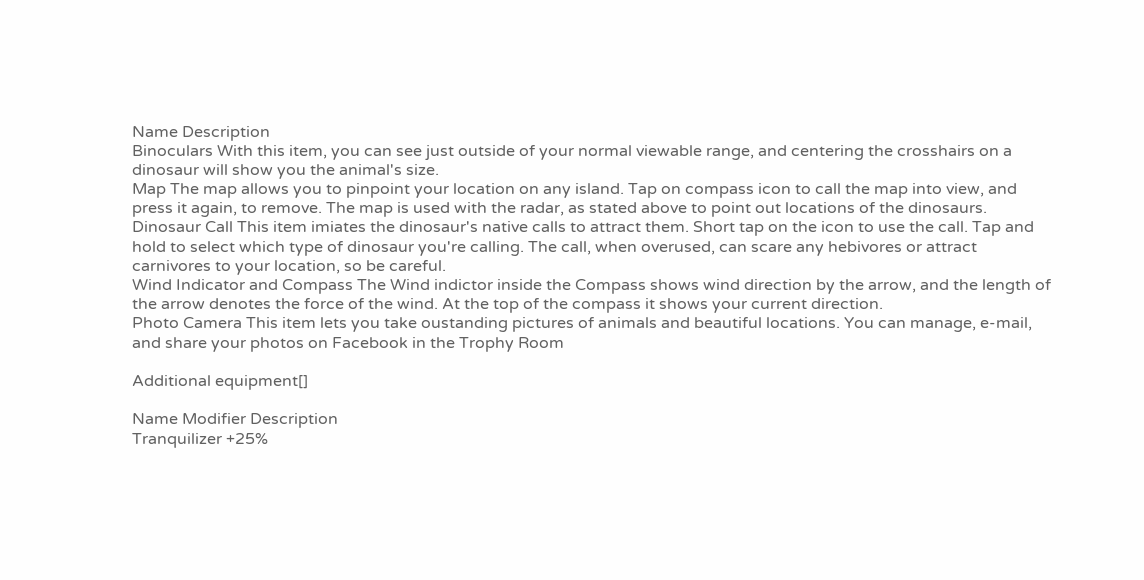Name Description
Binoculars With this item, you can see just outside of your normal viewable range, and centering the crosshairs on a dinosaur will show you the animal's size.
Map The map allows you to pinpoint your location on any island. Tap on compass icon to call the map into view, and press it again, to remove. The map is used with the radar, as stated above to point out locations of the dinosaurs.
Dinosaur Call This item imiates the dinosaur's native calls to attract them. Short tap on the icon to use the call. Tap and hold to select which type of dinosaur you're calling. The call, when overused, can scare any hebivores or attract carnivores to your location, so be careful.
Wind Indicator and Compass The Wind indictor inside the Compass shows wind direction by the arrow, and the length of the arrow denotes the force of the wind. At the top of the compass it shows your current direction.
Photo Camera This item lets you take oustanding pictures of animals and beautiful locations. You can manage, e-mail, and share your photos on Facebook in the Trophy Room

Additional equipment[]

Name Modifier Description
Tranquilizer +25%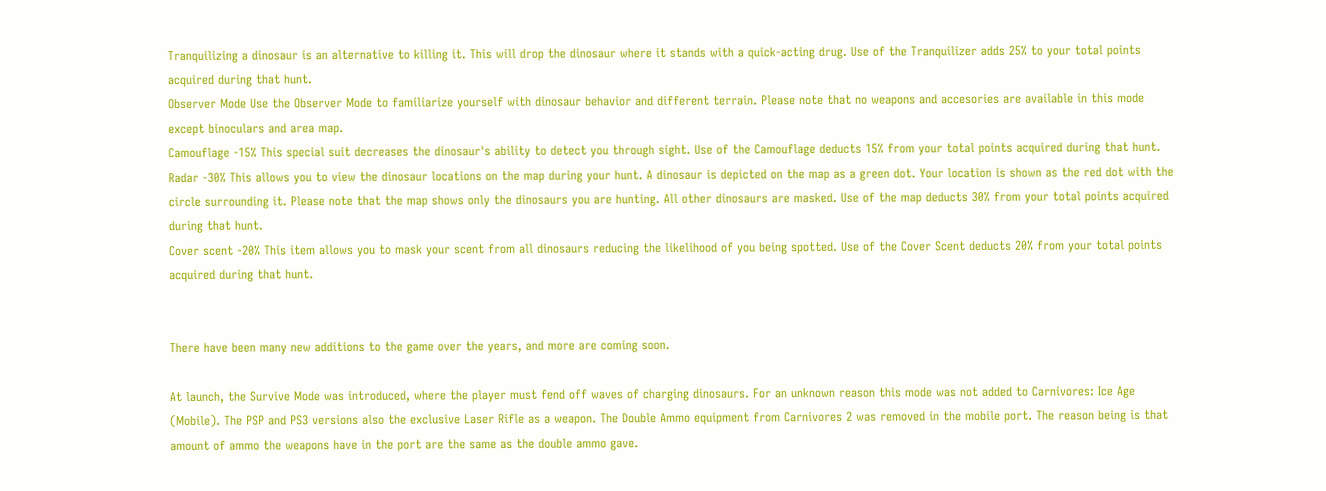Tranquilizing a dinosaur is an alternative to killing it. This will drop the dinosaur where it stands with a quick-acting drug. Use of the Tranquilizer adds 25% to your total points acquired during that hunt.
Observer Mode Use the Observer Mode to familiarize yourself with dinosaur behavior and different terrain. Please note that no weapons and accesories are available in this mode except binoculars and area map.
Camouflage -15% This special suit decreases the dinosaur's ability to detect you through sight. Use of the Camouflage deducts 15% from your total points acquired during that hunt.
Radar -30% This allows you to view the dinosaur locations on the map during your hunt. A dinosaur is depicted on the map as a green dot. Your location is shown as the red dot with the circle surrounding it. Please note that the map shows only the dinosaurs you are hunting. All other dinosaurs are masked. Use of the map deducts 30% from your total points acquired during that hunt.
Cover scent -20% This item allows you to mask your scent from all dinosaurs reducing the likelihood of you being spotted. Use of the Cover Scent deducts 20% from your total points acquired during that hunt.


There have been many new additions to the game over the years, and more are coming soon.

At launch, the Survive Mode was introduced, where the player must fend off waves of charging dinosaurs. For an unknown reason this mode was not added to Carnivores: Ice Age (Mobile). The PSP and PS3 versions also the exclusive Laser Rifle as a weapon. The Double Ammo equipment from Carnivores 2 was removed in the mobile port. The reason being is that amount of ammo the weapons have in the port are the same as the double ammo gave.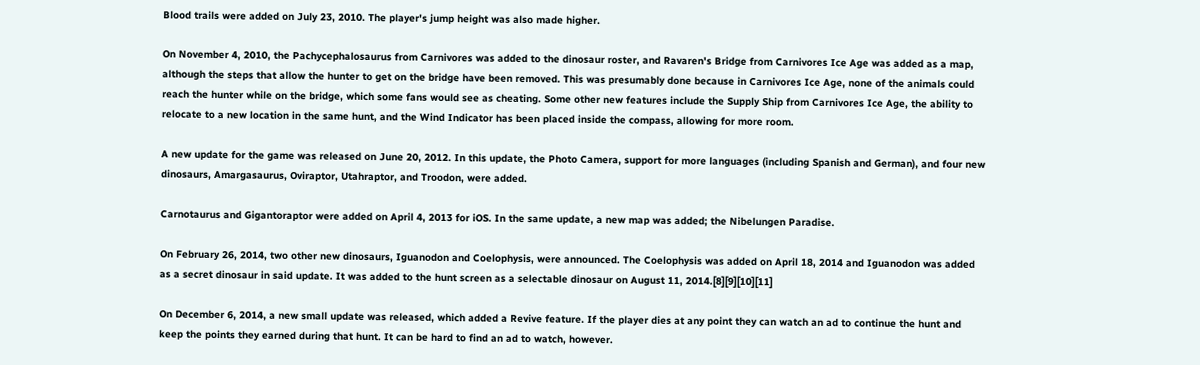Blood trails were added on July 23, 2010. The player's jump height was also made higher.

On November 4, 2010, the Pachycephalosaurus from Carnivores was added to the dinosaur roster, and Ravaren's Bridge from Carnivores Ice Age was added as a map, although the steps that allow the hunter to get on the bridge have been removed. This was presumably done because in Carnivores Ice Age, none of the animals could reach the hunter while on the bridge, which some fans would see as cheating. Some other new features include the Supply Ship from Carnivores Ice Age, the ability to relocate to a new location in the same hunt, and the Wind Indicator has been placed inside the compass, allowing for more room.

A new update for the game was released on June 20, 2012. In this update, the Photo Camera, support for more languages (including Spanish and German), and four new dinosaurs, Amargasaurus, Oviraptor, Utahraptor, and Troodon, were added.

Carnotaurus and Gigantoraptor were added on April 4, 2013 for iOS. In the same update, a new map was added; the Nibelungen Paradise.

On February 26, 2014, two other new dinosaurs, Iguanodon and Coelophysis, were announced. The Coelophysis was added on April 18, 2014 and Iguanodon was added as a secret dinosaur in said update. It was added to the hunt screen as a selectable dinosaur on August 11, 2014.[8][9][10][11]

On December 6, 2014, a new small update was released, which added a Revive feature. If the player dies at any point they can watch an ad to continue the hunt and keep the points they earned during that hunt. It can be hard to find an ad to watch, however.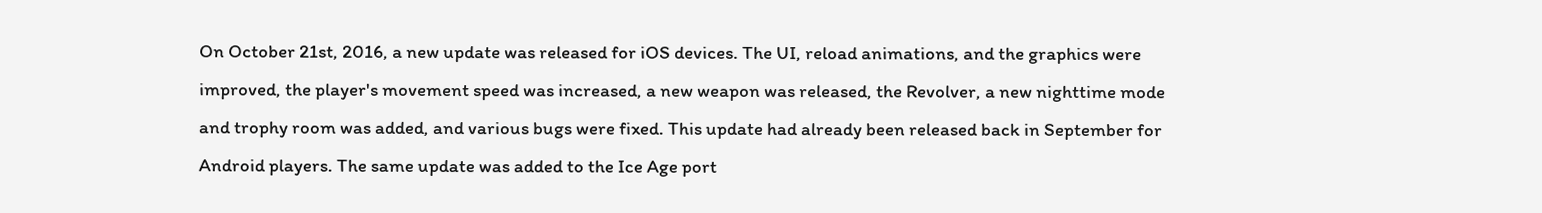On October 21st, 2016, a new update was released for iOS devices. The UI, reload animations, and the graphics were improved, the player's movement speed was increased, a new weapon was released, the Revolver, a new nighttime mode and trophy room was added, and various bugs were fixed. This update had already been released back in September for Android players. The same update was added to the Ice Age port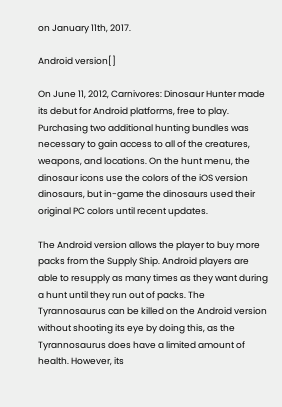on January 11th, 2017.

Android version[]

On June 11, 2012, Carnivores: Dinosaur Hunter made its debut for Android platforms, free to play. Purchasing two additional hunting bundles was necessary to gain access to all of the creatures, weapons, and locations. On the hunt menu, the dinosaur icons use the colors of the iOS version dinosaurs, but in-game the dinosaurs used their original PC colors until recent updates.

The Android version allows the player to buy more packs from the Supply Ship. Android players are able to resupply as many times as they want during a hunt until they run out of packs. The Tyrannosaurus can be killed on the Android version without shooting its eye by doing this, as the Tyrannosaurus does have a limited amount of health. However, its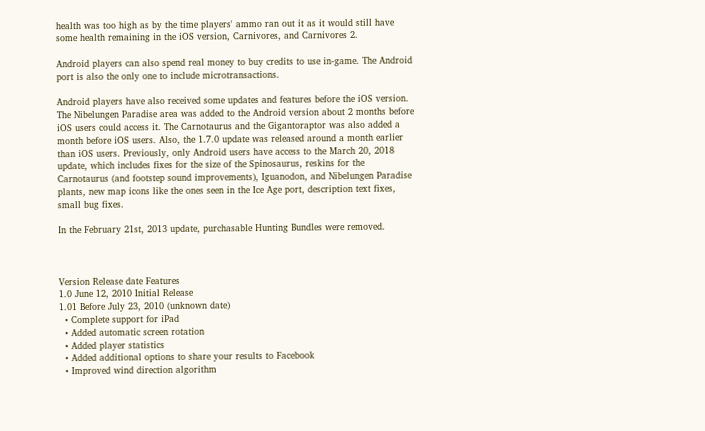health was too high as by the time players' ammo ran out it as it would still have some health remaining in the iOS version, Carnivores, and Carnivores 2.

Android players can also spend real money to buy credits to use in-game. The Android port is also the only one to include microtransactions.

Android players have also received some updates and features before the iOS version. The Nibelungen Paradise area was added to the Android version about 2 months before iOS users could access it. The Carnotaurus and the Gigantoraptor was also added a month before iOS users. Also, the 1.7.0 update was released around a month earlier than iOS users. Previously, only Android users have access to the March 20, 2018 update, which includes fixes for the size of the Spinosaurus, reskins for the Carnotaurus (and footstep sound improvements), Iguanodon, and Nibelungen Paradise plants, new map icons like the ones seen in the Ice Age port, description text fixes, small bug fixes.

In the February 21st, 2013 update, purchasable Hunting Bundles were removed.



Version Release date Features
1.0 June 12, 2010 Initial Release
1.01 Before July 23, 2010 (unknown date)
  • Complete support for iPad
  • Added automatic screen rotation
  • Added player statistics
  • Added additional options to share your results to Facebook
  • Improved wind direction algorithm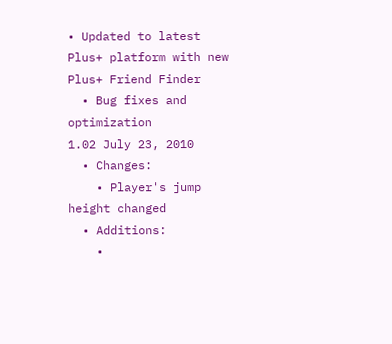• Updated to latest Plus+ platform with new Plus+ Friend Finder
  • Bug fixes and optimization
1.02 July 23, 2010
  • Changes:
    • Player's jump height changed
  • Additions:
    •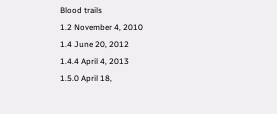Blood trails
1.2 November 4, 2010
1.4 June 20, 2012
1.4.4 April 4, 2013
1.5.0 April 18,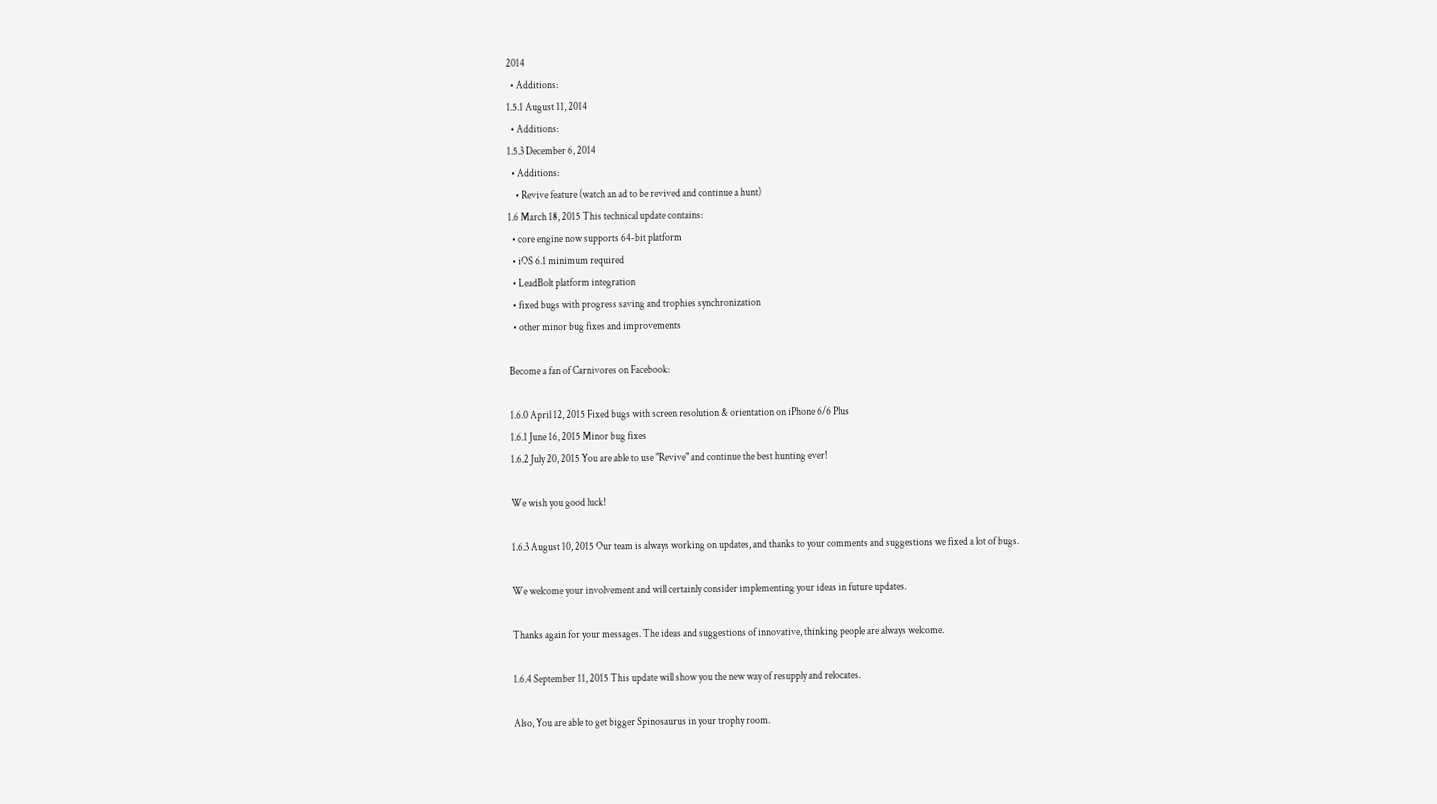2014
  • Additions:
1.5.1 August 11, 2014
  • Additions:
1.5.3 December 6, 2014
  • Additions:
    • Revive feature (watch an ad to be revived and continue a hunt)
1.6 March 18, 2015 This technical update contains:
  • core engine now supports 64-bit platform
  • iOS 6.1 minimum required
  • LeadBolt platform integration
  • fixed bugs with progress saving and trophies synchronization
  • other minor bug fixes and improvements

Become a fan of Carnivores on Facebook:

1.6.0 April 12, 2015 Fixed bugs with screen resolution & orientation on iPhone 6/6 Plus
1.6.1 June 16, 2015 Minor bug fixes
1.6.2 July 20, 2015 You are able to use "Revive" and continue the best hunting ever!

We wish you good luck!

1.6.3 August 10, 2015 Our team is always working on updates, and thanks to your comments and suggestions we fixed a lot of bugs.

We welcome your involvement and will certainly consider implementing your ideas in future updates.

Thanks again for your messages. The ideas and suggestions of innovative, thinking people are always welcome.

1.6.4 September 11, 2015 This update will show you the new way of resupply and relocates.

Also, You are able to get bigger Spinosaurus in your trophy room.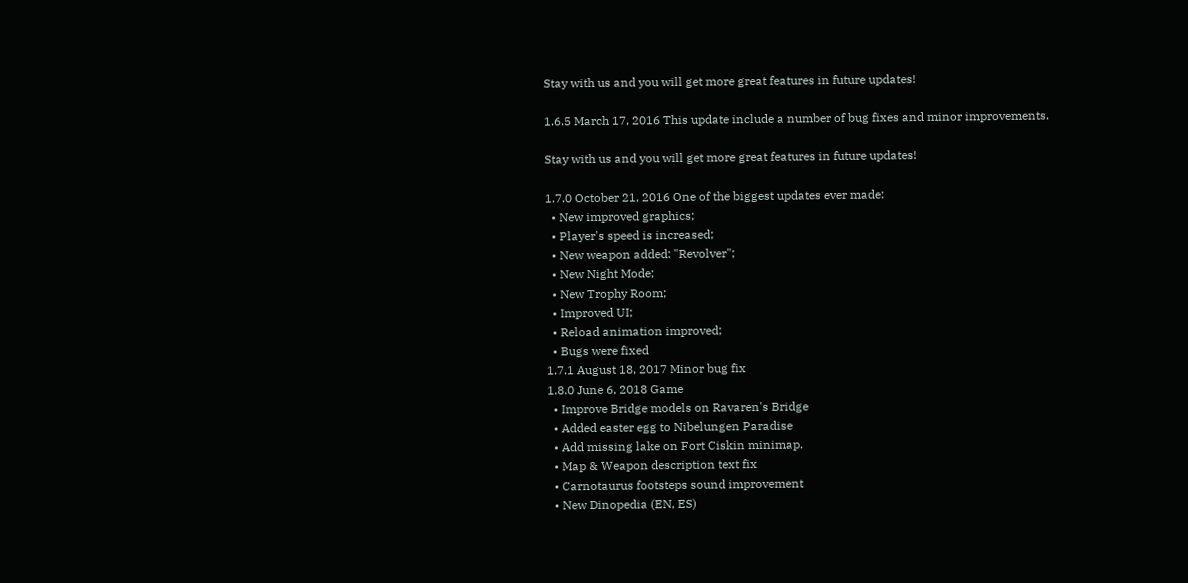Stay with us and you will get more great features in future updates!

1.6.5 March 17, 2016 This update include a number of bug fixes and minor improvements.

Stay with us and you will get more great features in future updates!

1.7.0 October 21, 2016 One of the biggest updates ever made:
  • New improved graphics;
  • Player's speed is increased;
  • New weapon added: "Revolver";
  • New Night Mode;
  • New Trophy Room;
  • Improved UI;
  • Reload animation improved;
  • Bugs were fixed
1.7.1 August 18, 2017 Minor bug fix
1.8.0 June 6, 2018 Game
  • Improve Bridge models on Ravaren's Bridge
  • Added easter egg to Nibelungen Paradise
  • Add missing lake on Fort Ciskin minimap.
  • Map & Weapon description text fix
  • Carnotaurus footsteps sound improvement
  • New Dinopedia (EN, ES)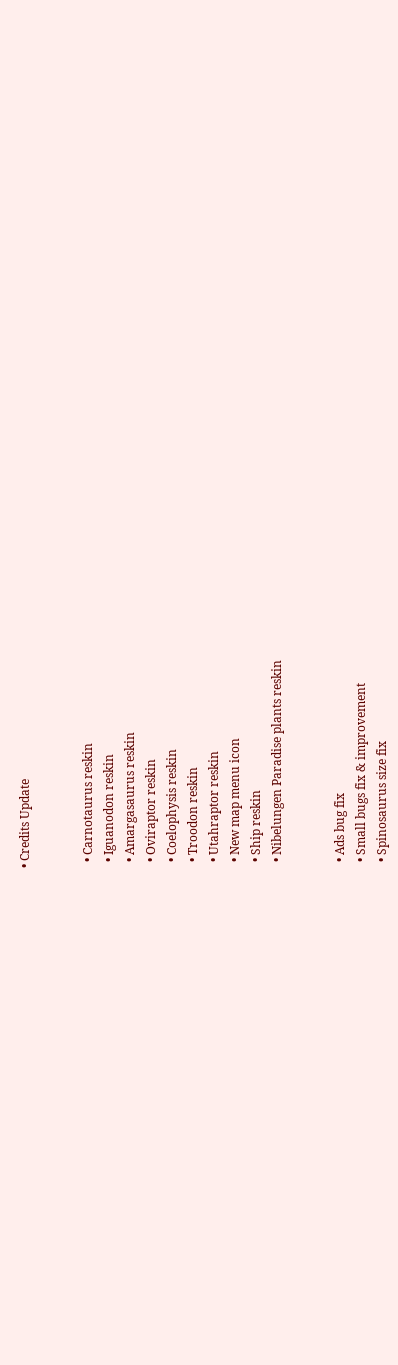• Credits Update


  • Carnotaurus reskin
  • Iguanodon reskin
  • Amargasaurus reskin
  • Oviraptor reskin
  • Coelophysis reskin
  • Troodon reskin
  • Utahraptor reskin
  • New map menu icon
  • Ship reskin
  • Nibelungen Paradise plants reskin


  • Ads bug fix
  • Small bugs fix & improvement
  • Spinosaurus size fix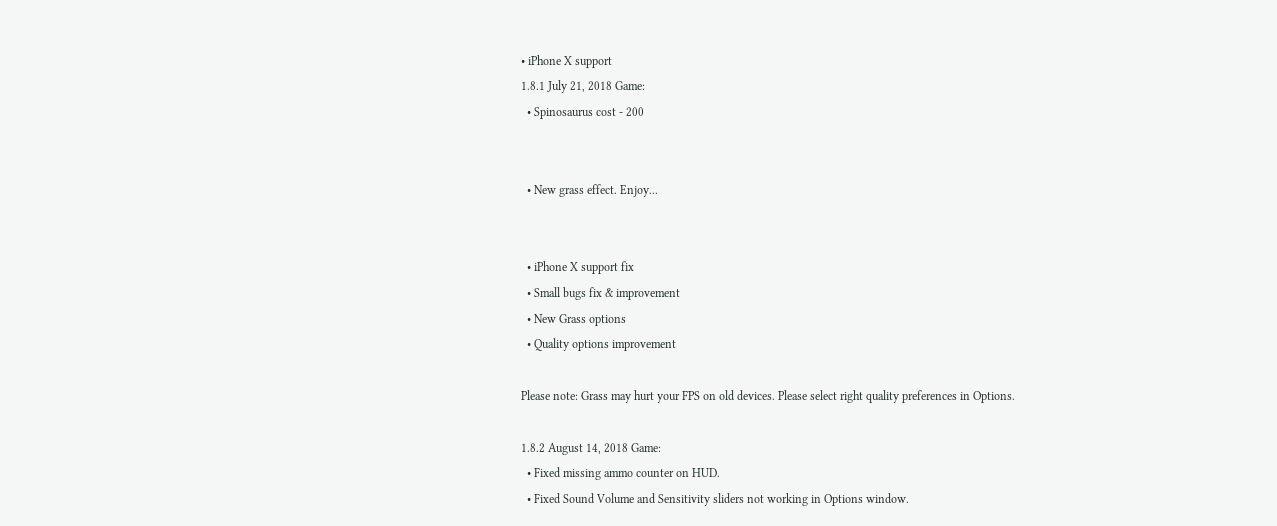• iPhone X support
1.8.1 July 21, 2018 Game:
  • Spinosaurus cost - 200


  • New grass effect. Enjoy...


  • iPhone X support fix
  • Small bugs fix & improvement
  • New Grass options
  • Quality options improvement

Please note: Grass may hurt your FPS on old devices. Please select right quality preferences in Options.

1.8.2 August 14, 2018 Game:
  • Fixed missing ammo counter on HUD.
  • Fixed Sound Volume and Sensitivity sliders not working in Options window.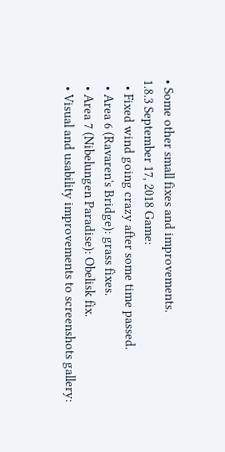• Some other small fixes and improvements.
1.8.3 September 17, 2018 Game:
  • Fixed wind going crazy after some time passed.
  • Area 6 (Ravaren's Bridge): grass fixes.
  • Area 7 (Nibelungen Paradise): Obelisk fix.
  • Visual and usability improvements to screenshots gallery: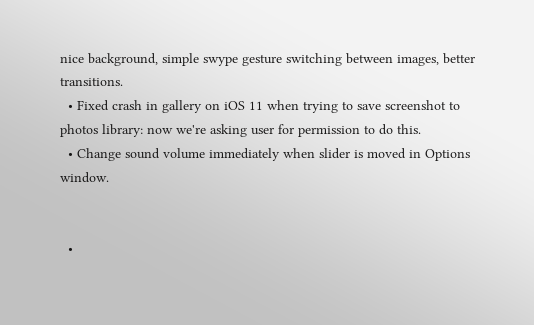nice background, simple swype gesture switching between images, better transitions.
  • Fixed crash in gallery on iOS 11 when trying to save screenshot to photos library: now we're asking user for permission to do this.
  • Change sound volume immediately when slider is moved in Options window.


  •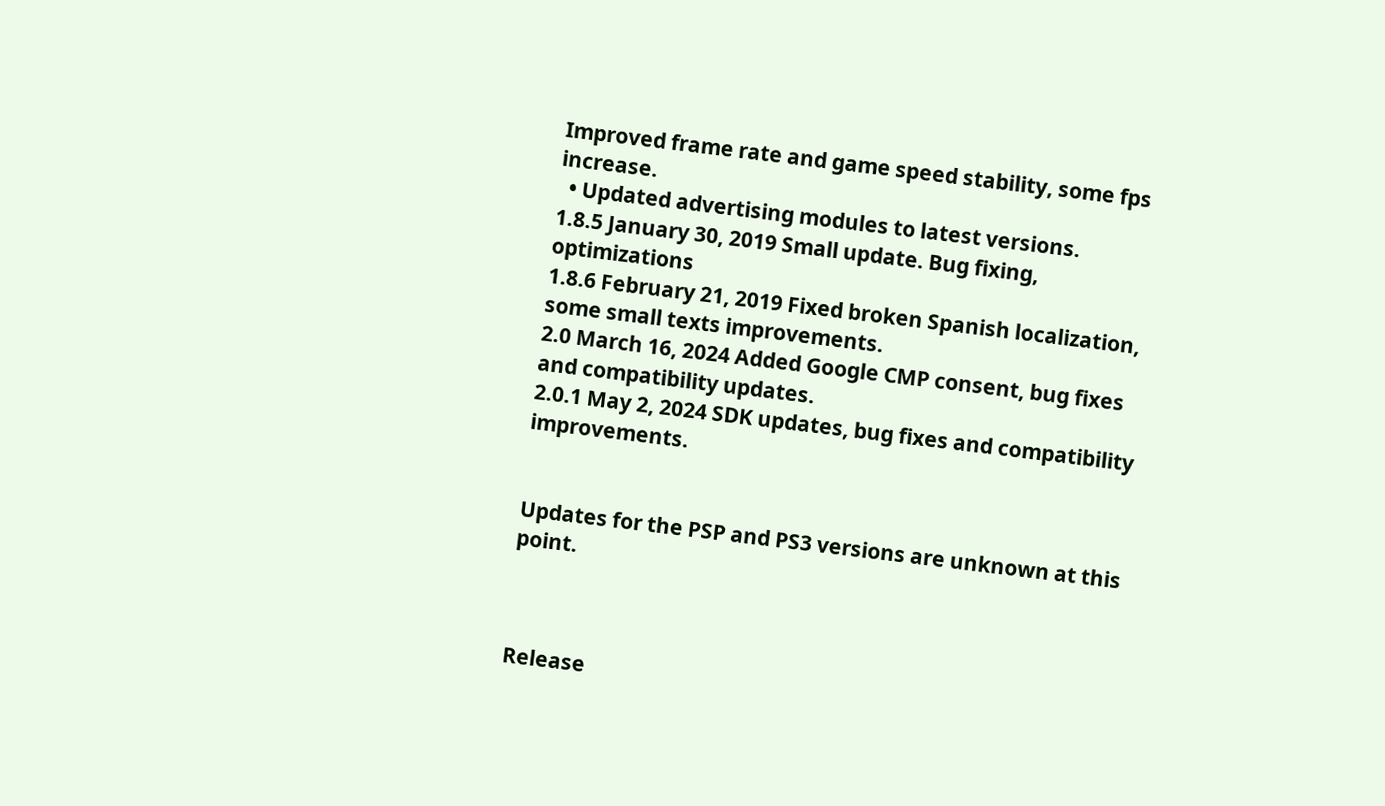Improved frame rate and game speed stability, some fps increase.
  • Updated advertising modules to latest versions.
1.8.5 January 30, 2019 Small update. Bug fixing, optimizations
1.8.6 February 21, 2019 Fixed broken Spanish localization, some small texts improvements.
2.0 March 16, 2024 Added Google CMP consent, bug fixes and compatibility updates.
2.0.1 May 2, 2024 SDK updates, bug fixes and compatibility improvements.


Updates for the PSP and PS3 versions are unknown at this point.



Release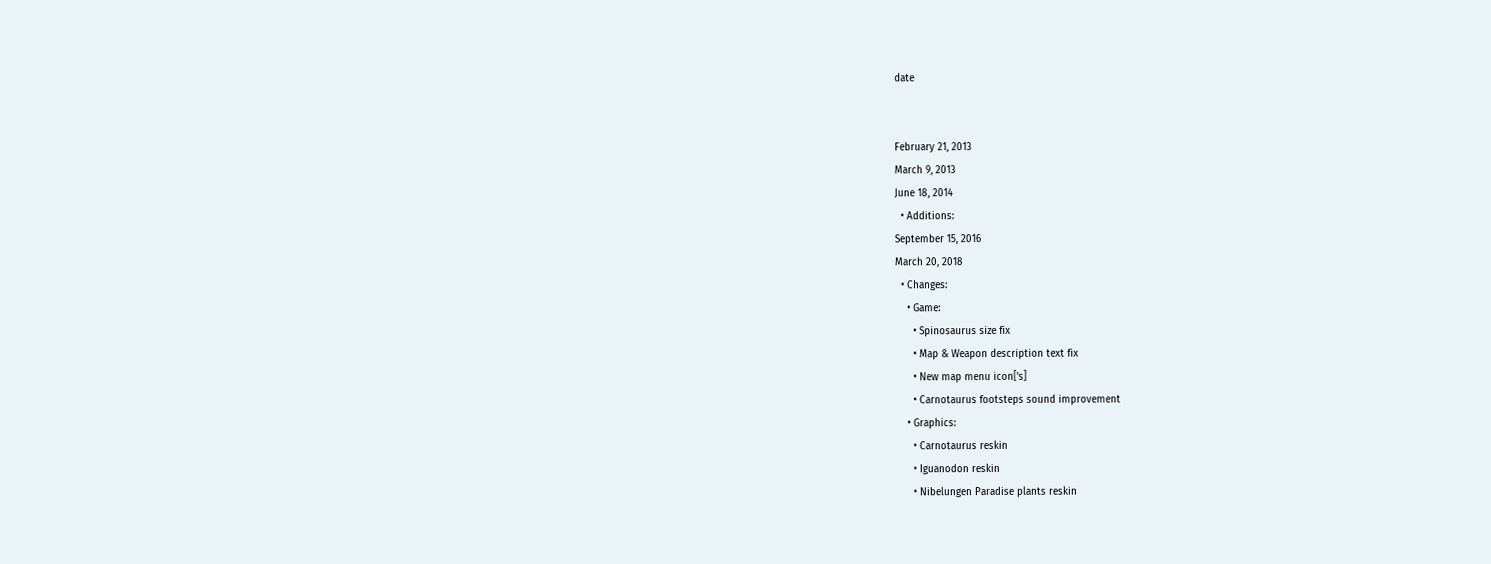date


February 21, 2013
March 9, 2013
June 18, 2014
  • Additions:
September 15, 2016
March 20, 2018
  • Changes:
    • Game:
      • Spinosaurus size fix
      • Map & Weapon description text fix
      • New map menu icon['s]
      • Carnotaurus footsteps sound improvement
    • Graphics:
      • Carnotaurus reskin
      • Iguanodon reskin
      • Nibelungen Paradise plants reskin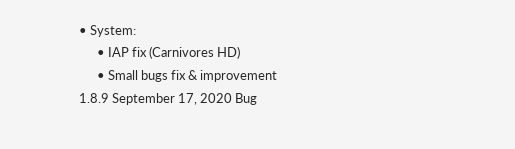• System:
      • IAP fix (Carnivores HD)
      • Small bugs fix & improvement
1.8.9 September 17, 2020 Bug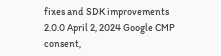fixes and SDK improvements
2.0.0 April 2, 2024 Google CMP consent,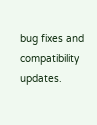bug fixes and compatibility updates.